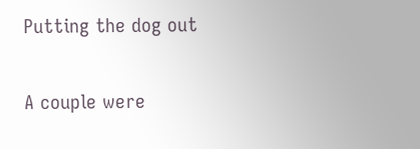Putting the dog out

A couple were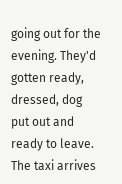going out for the evening. They'd gotten ready, dressed, dog put out and ready to leave. The taxi arrives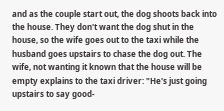and as the couple start out, the dog shoots back into the house. They don't want the dog shut in the house, so the wife goes out to the taxi while the husband goes upstairs to chase the dog out. The wife, not wanting it known that the house will be empty explains to the taxi driver: "He's just going upstairs to say good-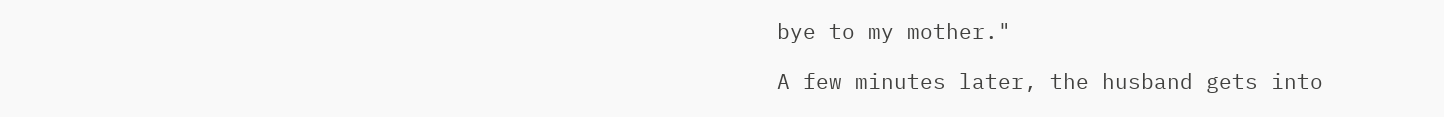bye to my mother."

A few minutes later, the husband gets into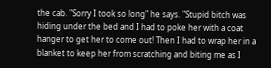the cab. "Sorry I took so long" he says. "Stupid bitch was hiding under the bed and I had to poke her with a coat hanger to get her to come out! Then I had to wrap her in a blanket to keep her from scratching and biting me as I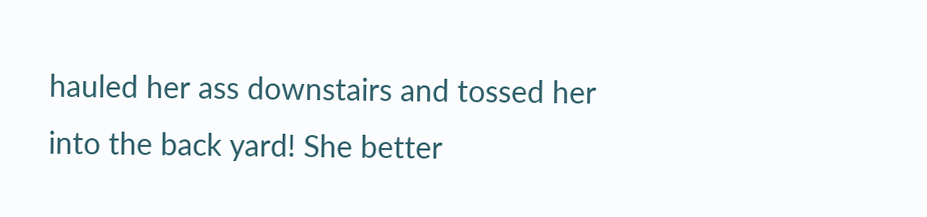hauled her ass downstairs and tossed her into the back yard! She better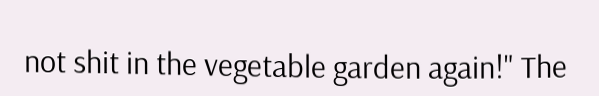not shit in the vegetable garden again!" The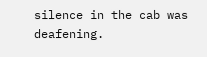silence in the cab was deafening.